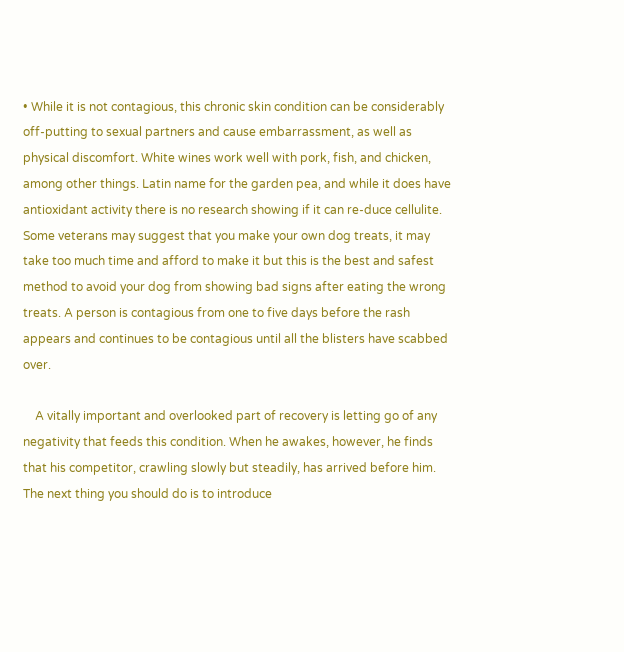• While it is not contagious, this chronic skin condition can be considerably off-putting to sexual partners and cause embarrassment, as well as physical discomfort. White wines work well with pork, fish, and chicken, among other things. Latin name for the garden pea, and while it does have antioxidant activity there is no research showing if it can re-duce cellulite. Some veterans may suggest that you make your own dog treats, it may take too much time and afford to make it but this is the best and safest method to avoid your dog from showing bad signs after eating the wrong treats. A person is contagious from one to five days before the rash appears and continues to be contagious until all the blisters have scabbed over.

    A vitally important and overlooked part of recovery is letting go of any negativity that feeds this condition. When he awakes, however, he finds that his competitor, crawling slowly but steadily, has arrived before him. The next thing you should do is to introduce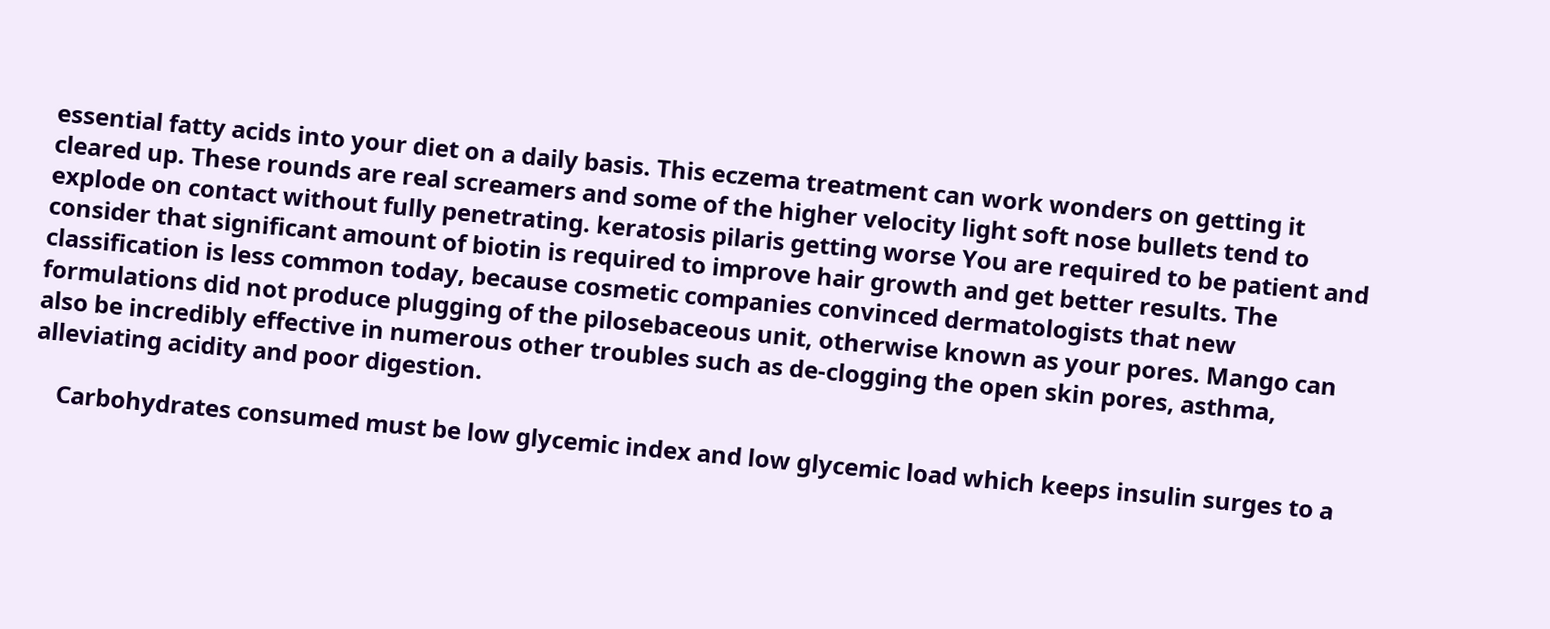essential fatty acids into your diet on a daily basis. This eczema treatment can work wonders on getting it cleared up. These rounds are real screamers and some of the higher velocity light soft nose bullets tend to explode on contact without fully penetrating. keratosis pilaris getting worse You are required to be patient and consider that significant amount of biotin is required to improve hair growth and get better results. The classification is less common today, because cosmetic companies convinced dermatologists that new formulations did not produce plugging of the pilosebaceous unit, otherwise known as your pores. Mango can also be incredibly effective in numerous other troubles such as de-clogging the open skin pores, asthma, alleviating acidity and poor digestion.

    Carbohydrates consumed must be low glycemic index and low glycemic load which keeps insulin surges to a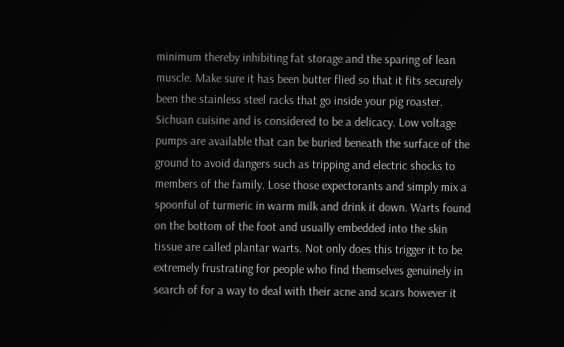minimum thereby inhibiting fat storage and the sparing of lean muscle. Make sure it has been butter flied so that it fits securely been the stainless steel racks that go inside your pig roaster. Sichuan cuisine and is considered to be a delicacy. Low voltage pumps are available that can be buried beneath the surface of the ground to avoid dangers such as tripping and electric shocks to members of the family. Lose those expectorants and simply mix a spoonful of turmeric in warm milk and drink it down. Warts found on the bottom of the foot and usually embedded into the skin tissue are called plantar warts. Not only does this trigger it to be extremely frustrating for people who find themselves genuinely in search of for a way to deal with their acne and scars however it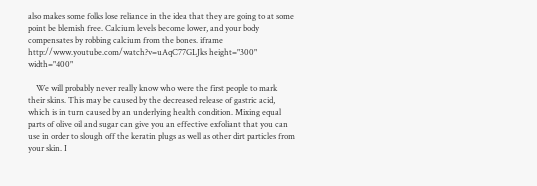also makes some folks lose reliance in the idea that they are going to at some point be blemish free. Calcium levels become lower, and your body compensates by robbing calcium from the bones. iframe http://www.youtube.com/watch?v=uAqC77GLJks height="300" width="400"

    We will probably never really know who were the first people to mark their skins. This may be caused by the decreased release of gastric acid, which is in turn caused by an underlying health condition. Mixing equal parts of olive oil and sugar can give you an effective exfoliant that you can use in order to slough off the keratin plugs as well as other dirt particles from your skin. I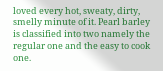loved every hot, sweaty, dirty, smelly minute of it. Pearl barley is classified into two namely the regular one and the easy to cook one.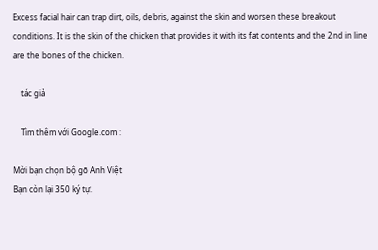Excess facial hair can trap dirt, oils, debris, against the skin and worsen these breakout conditions. It is the skin of the chicken that provides it with its fat contents and the 2nd in line are the bones of the chicken.

    tác giả

    Tìm thêm với Google.com :

Mời bạn chọn bộ gõ Anh Việt
Bạn còn lại 350 ký tự.